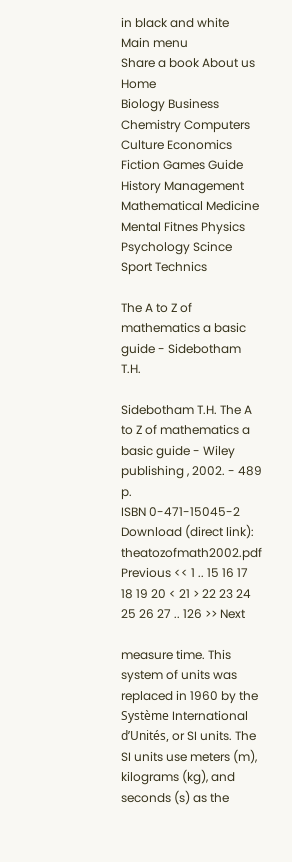in black and white
Main menu
Share a book About us Home
Biology Business Chemistry Computers Culture Economics Fiction Games Guide History Management Mathematical Medicine Mental Fitnes Physics Psychology Scince Sport Technics

The A to Z of mathematics a basic guide - Sidebotham T.H.

Sidebotham T.H. The A to Z of mathematics a basic guide - Wiley publishing , 2002. - 489 p.
ISBN 0-471-15045-2
Download (direct link): theatozofmath2002.pdf
Previous << 1 .. 15 16 17 18 19 20 < 21 > 22 23 24 25 26 27 .. 126 >> Next

measure time. This system of units was replaced in 1960 by the Système International d’Unités, or SI units. The SI units use meters (m), kilograms (kg), and seconds (s) as the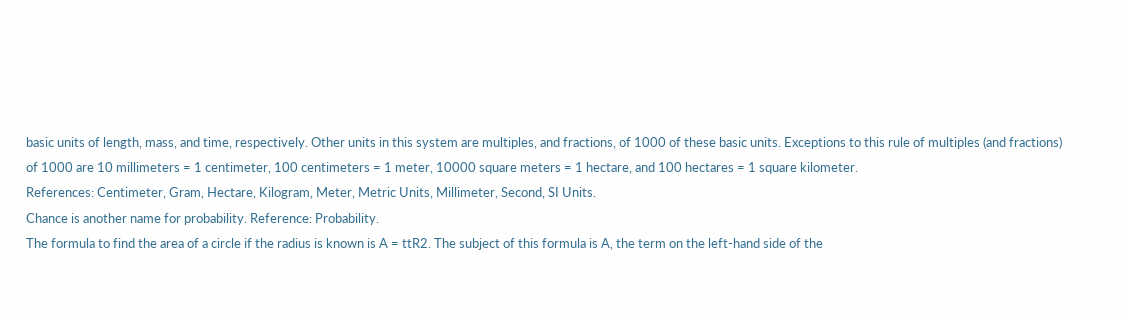basic units of length, mass, and time, respectively. Other units in this system are multiples, and fractions, of 1000 of these basic units. Exceptions to this rule of multiples (and fractions) of 1000 are 10 millimeters = 1 centimeter, 100 centimeters = 1 meter, 10000 square meters = 1 hectare, and 100 hectares = 1 square kilometer.
References: Centimeter, Gram, Hectare, Kilogram, Meter, Metric Units, Millimeter, Second, SI Units.
Chance is another name for probability. Reference: Probability.
The formula to find the area of a circle if the radius is known is A = ttR2. The subject of this formula is A, the term on the left-hand side of the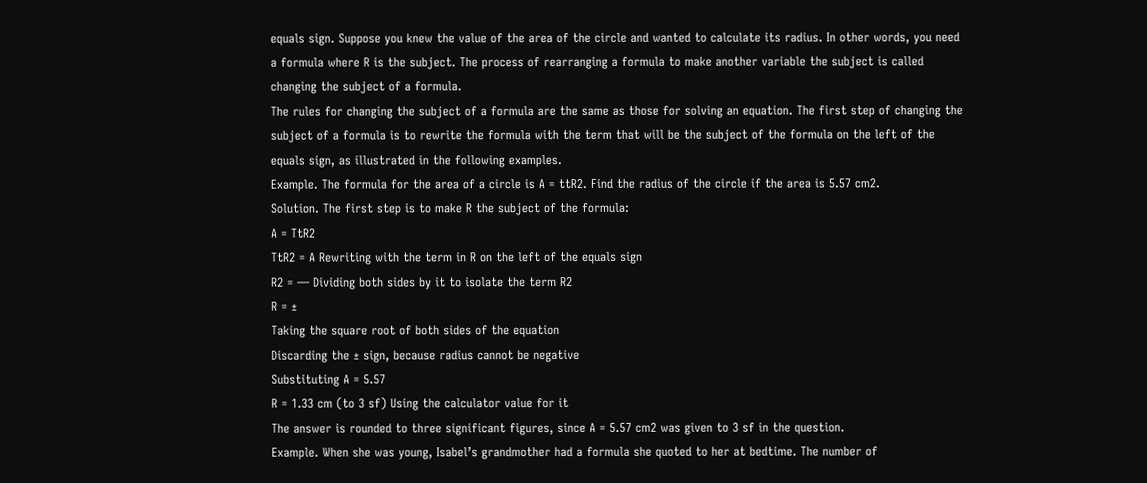equals sign. Suppose you knew the value of the area of the circle and wanted to calculate its radius. In other words, you need a formula where R is the subject. The process of rearranging a formula to make another variable the subject is called changing the subject of a formula.
The rules for changing the subject of a formula are the same as those for solving an equation. The first step of changing the subject of a formula is to rewrite the formula with the term that will be the subject of the formula on the left of the equals sign, as illustrated in the following examples.
Example. The formula for the area of a circle is A = ttR2. Find the radius of the circle if the area is 5.57 cm2.
Solution. The first step is to make R the subject of the formula:
A = TtR2
TtR2 = A Rewriting with the term in R on the left of the equals sign
R2 = — Dividing both sides by it to isolate the term R2
R = ±
Taking the square root of both sides of the equation
Discarding the ± sign, because radius cannot be negative
Substituting A = 5.57
R = 1.33 cm (to 3 sf) Using the calculator value for it
The answer is rounded to three significant figures, since A = 5.57 cm2 was given to 3 sf in the question.
Example. When she was young, Isabel’s grandmother had a formula she quoted to her at bedtime. The number of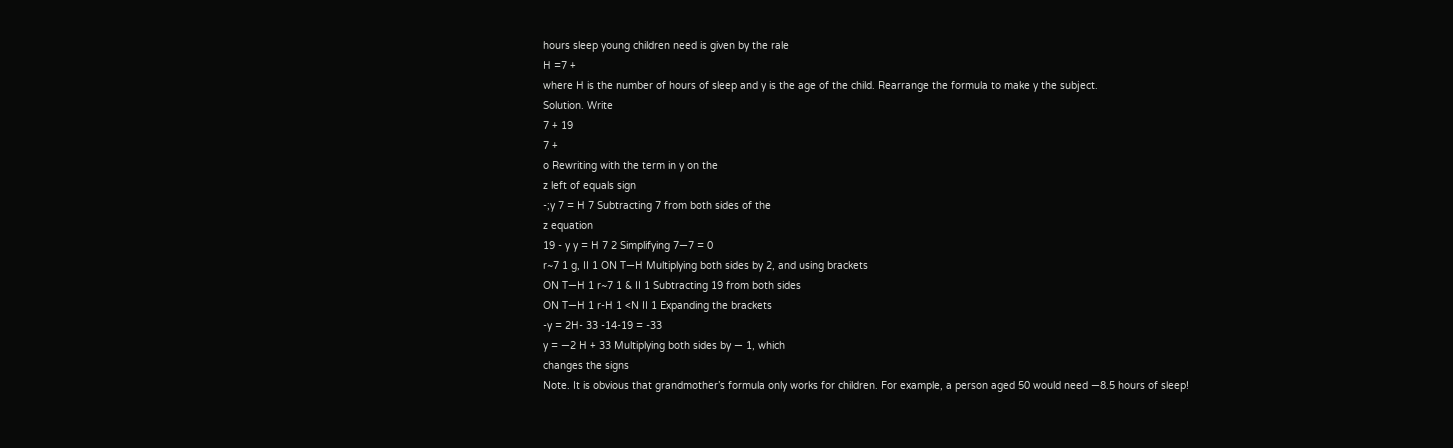hours sleep young children need is given by the rale
H =7 +
where H is the number of hours of sleep and y is the age of the child. Rearrange the formula to make y the subject.
Solution. Write
7 + 19
7 +
o Rewriting with the term in y on the
z left of equals sign
-;y 7 = H 7 Subtracting 7 from both sides of the
z equation
19 - y y = H 7 2 Simplifying 7—7 = 0
r~7 1 g, II 1 ON T—H Multiplying both sides by 2, and using brackets
ON T—H 1 r~7 1 & II 1 Subtracting 19 from both sides
ON T—H 1 r-H 1 <N II 1 Expanding the brackets
-y = 2H- 33 -14-19 = -33
y = —2 H + 33 Multiplying both sides by — 1, which
changes the signs
Note. It is obvious that grandmother’s formula only works for children. For example, a person aged 50 would need —8.5 hours of sleep!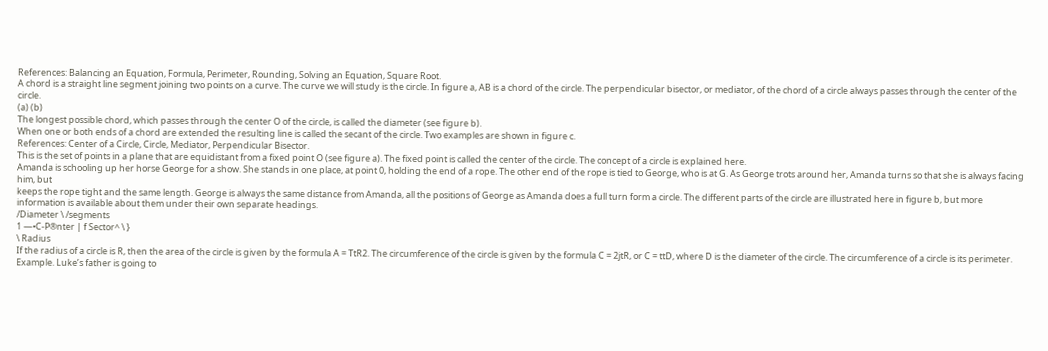References: Balancing an Equation, Formula, Perimeter, Rounding, Solving an Equation, Square Root.
A chord is a straight line segment joining two points on a curve. The curve we will study is the circle. In figure a, AB is a chord of the circle. The perpendicular bisector, or mediator, of the chord of a circle always passes through the center of the circle.
(a) (b)
The longest possible chord, which passes through the center O of the circle, is called the diameter (see figure b).
When one or both ends of a chord are extended the resulting line is called the secant of the circle. Two examples are shown in figure c.
References: Center of a Circle, Circle, Mediator, Perpendicular Bisector.
This is the set of points in a plane that are equidistant from a fixed point O (see figure a). The fixed point is called the center of the circle. The concept of a circle is explained here.
Amanda is schooling up her horse George for a show. She stands in one place, at point 0, holding the end of a rope. The other end of the rope is tied to George, who is at G. As George trots around her, Amanda turns so that she is always facing him, but
keeps the rope tight and the same length. George is always the same distance from Amanda, all the positions of George as Amanda does a full turn form a circle. The different parts of the circle are illustrated here in figure b, but more information is available about them under their own separate headings.
/Diameter \ /segments
1 —•C-P®nter | f Sector^ \ }
\ Radius
If the radius of a circle is R, then the area of the circle is given by the formula A = TtR2. The circumference of the circle is given by the formula C = 2jtR, or C = ttD, where D is the diameter of the circle. The circumference of a circle is its perimeter.
Example. Luke’s father is going to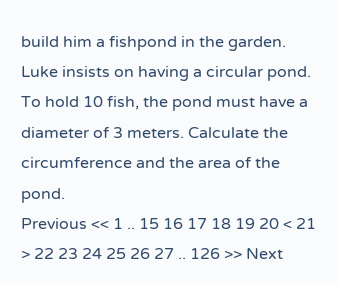build him a fishpond in the garden. Luke insists on having a circular pond. To hold 10 fish, the pond must have a diameter of 3 meters. Calculate the circumference and the area of the pond.
Previous << 1 .. 15 16 17 18 19 20 < 21 > 22 23 24 25 26 27 .. 126 >> Next